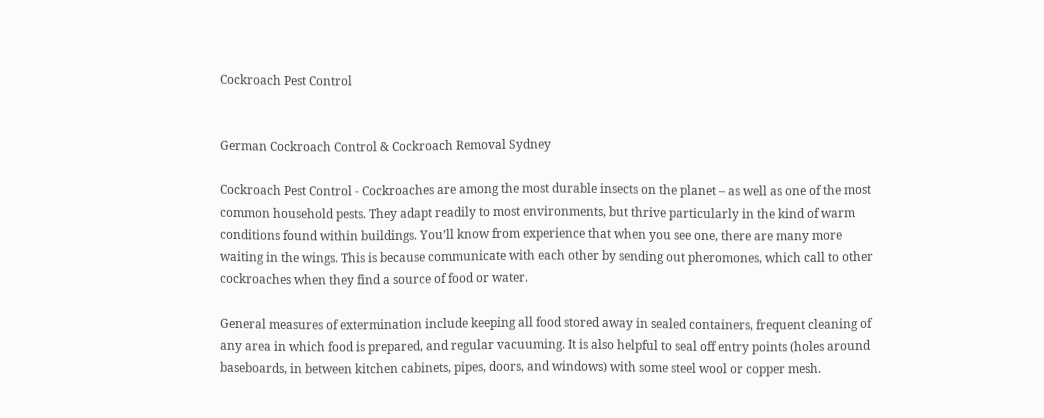Cockroach Pest Control


German Cockroach Control & Cockroach Removal Sydney

Cockroach Pest Control - Cockroaches are among the most durable insects on the planet – as well as one of the most common household pests. They adapt readily to most environments, but thrive particularly in the kind of warm conditions found within buildings. You’ll know from experience that when you see one, there are many more waiting in the wings. This is because communicate with each other by sending out pheromones, which call to other cockroaches when they find a source of food or water.

General measures of extermination include keeping all food stored away in sealed containers, frequent cleaning of any area in which food is prepared, and regular vacuuming. It is also helpful to seal off entry points (holes around baseboards, in between kitchen cabinets, pipes, doors, and windows) with some steel wool or copper mesh.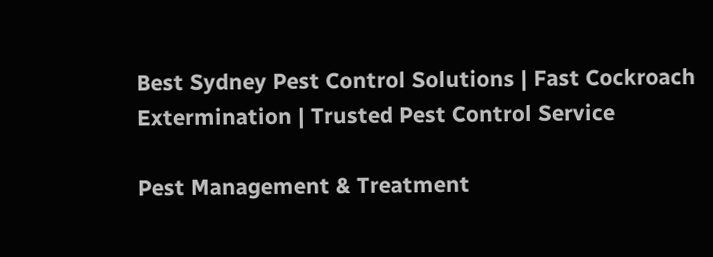Best Sydney Pest Control Solutions | Fast Cockroach Extermination | Trusted Pest Control Service

Pest Management & Treatment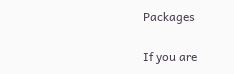Packages

If you are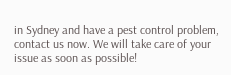in Sydney and have a pest control problem, contact us now. We will take care of your issue as soon as possible!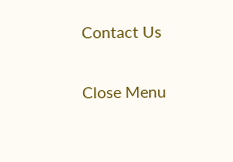Contact Us

Close Menu